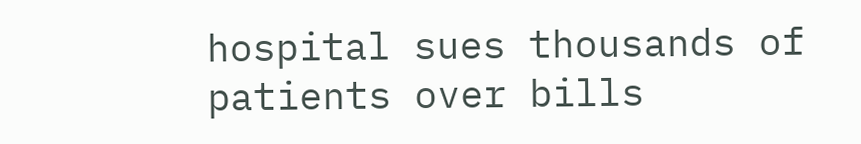hospital sues thousands of patients over bills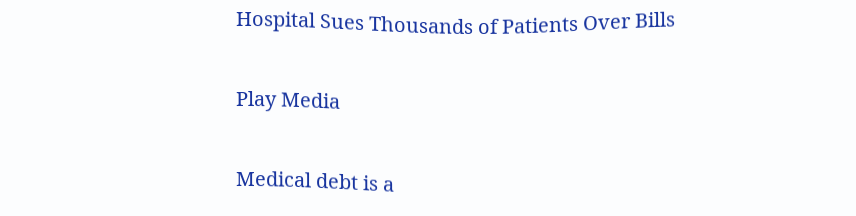Hospital Sues Thousands of Patients Over Bills

Play Media

Medical debt is a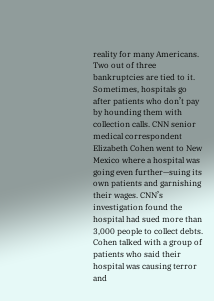reality for many Americans. Two out of three bankruptcies are tied to it. Sometimes, hospitals go after patients who don’t pay by hounding them with collection calls. CNN senior medical correspondent Elizabeth Cohen went to New Mexico where a hospital was going even further—suing its own patients and garnishing their wages. CNN’s investigation found the hospital had sued more than 3,000 people to collect debts. Cohen talked with a group of patients who said their hospital was causing terror and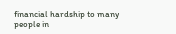financial hardship to many people in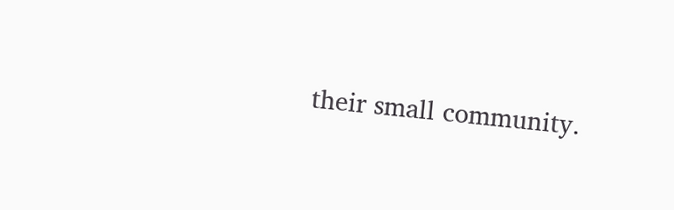their small community.